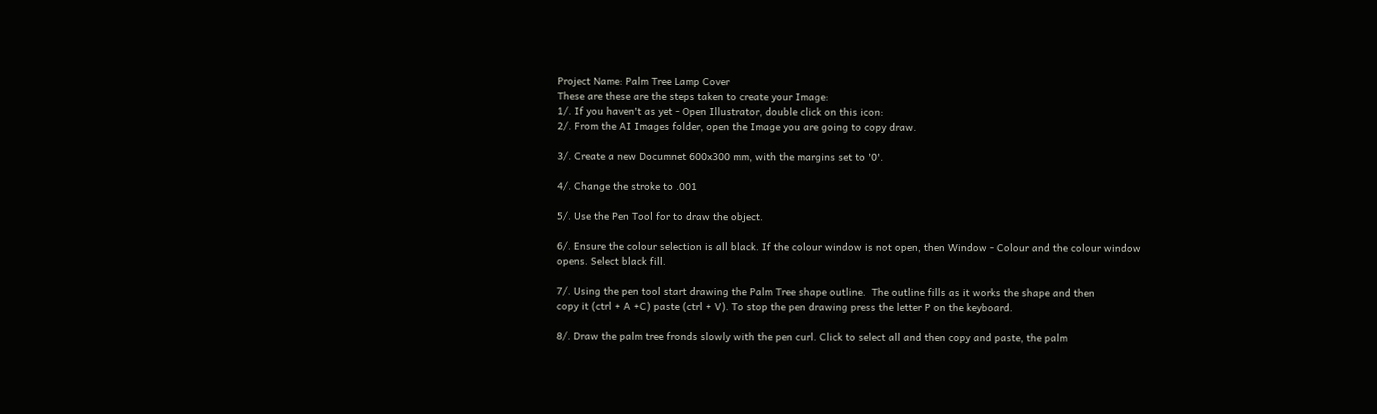Project Name: Palm Tree Lamp Cover
These are these are the steps taken to create your Image:
1/. If you haven't as yet - Open Illustrator, double click on this icon:
2/. From the AI Images folder, open the Image you are going to copy draw.

3/. Create a new Documnet 600x300 mm, with the margins set to '0'.

4/. Change the stroke to .001

5/. Use the Pen Tool for to draw the object.

6/. Ensure the colour selection is all black. If the colour window is not open, then Window - Colour and the colour window opens. Select black fill.

7/. Using the pen tool start drawing the Palm Tree shape outline.  The outline fills as it works the shape and then
copy it (ctrl + A +C) paste (ctrl + V). To stop the pen drawing press the letter P on the keyboard.

8/. Draw the palm tree fronds slowly with the pen curl. Click to select all and then copy and paste, the palm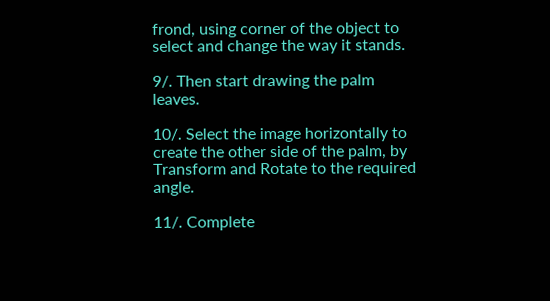frond, using corner of the object to select and change the way it stands.

9/. Then start drawing the palm leaves.

10/. Select the image horizontally to create the other side of the palm, by Transform and Rotate to the required angle.

11/. Complete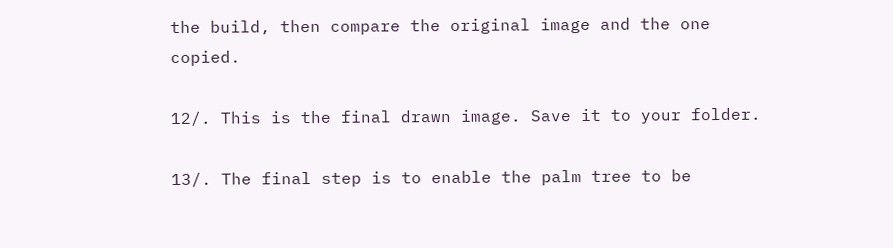the build, then compare the original image and the one copied.

12/. This is the final drawn image. Save it to your folder.

13/. The final step is to enable the palm tree to be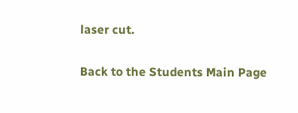laser cut.

Back to the Students Main Page